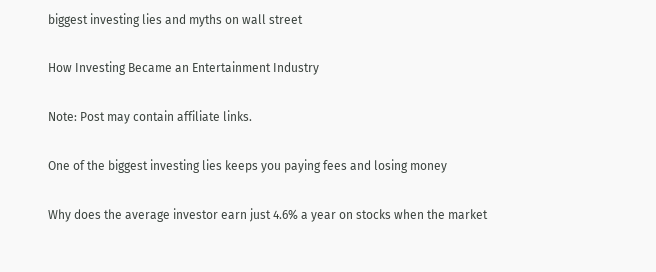biggest investing lies and myths on wall street

How Investing Became an Entertainment Industry

Note: Post may contain affiliate links.

One of the biggest investing lies keeps you paying fees and losing money

Why does the average investor earn just 4.6% a year on stocks when the market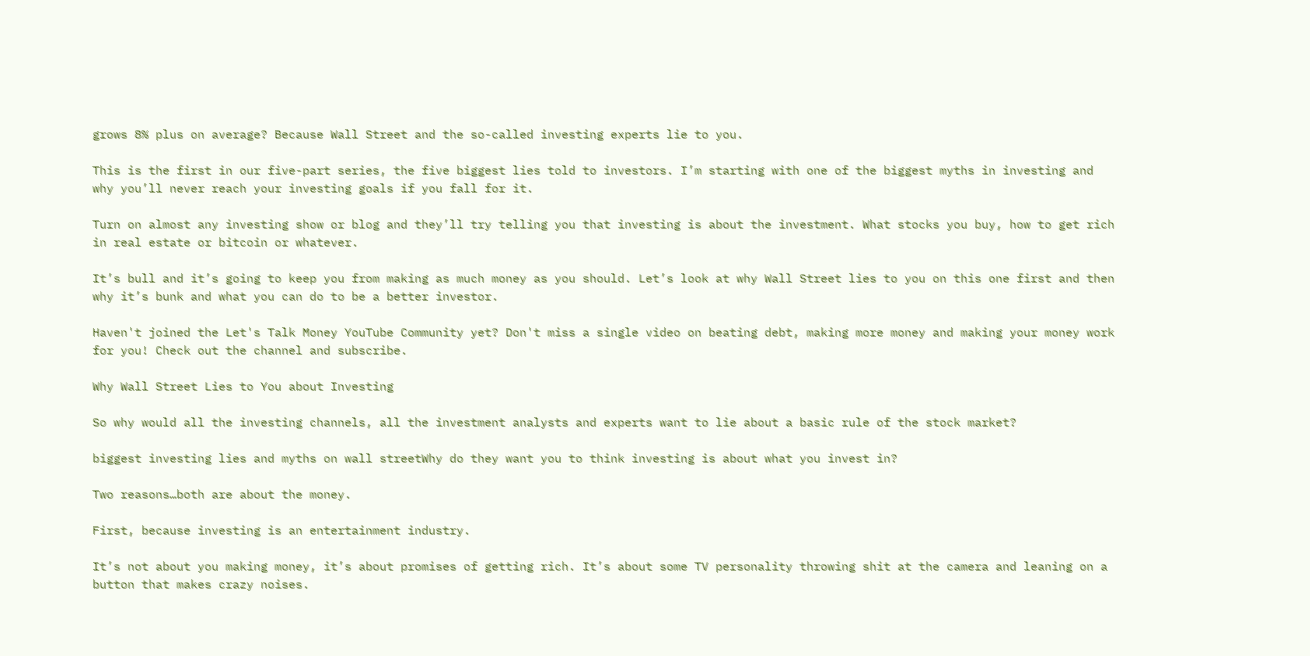grows 8% plus on average? Because Wall Street and the so-called investing experts lie to you.

This is the first in our five-part series, the five biggest lies told to investors. I’m starting with one of the biggest myths in investing and why you’ll never reach your investing goals if you fall for it.

Turn on almost any investing show or blog and they’ll try telling you that investing is about the investment. What stocks you buy, how to get rich in real estate or bitcoin or whatever.

It’s bull and it’s going to keep you from making as much money as you should. Let’s look at why Wall Street lies to you on this one first and then why it’s bunk and what you can do to be a better investor.

Haven't joined the Let's Talk Money YouTube Community yet? Don't miss a single video on beating debt, making more money and making your money work for you! Check out the channel and subscribe.

Why Wall Street Lies to You about Investing

So why would all the investing channels, all the investment analysts and experts want to lie about a basic rule of the stock market?

biggest investing lies and myths on wall streetWhy do they want you to think investing is about what you invest in?

Two reasons…both are about the money.

First, because investing is an entertainment industry.

It’s not about you making money, it’s about promises of getting rich. It’s about some TV personality throwing shit at the camera and leaning on a button that makes crazy noises.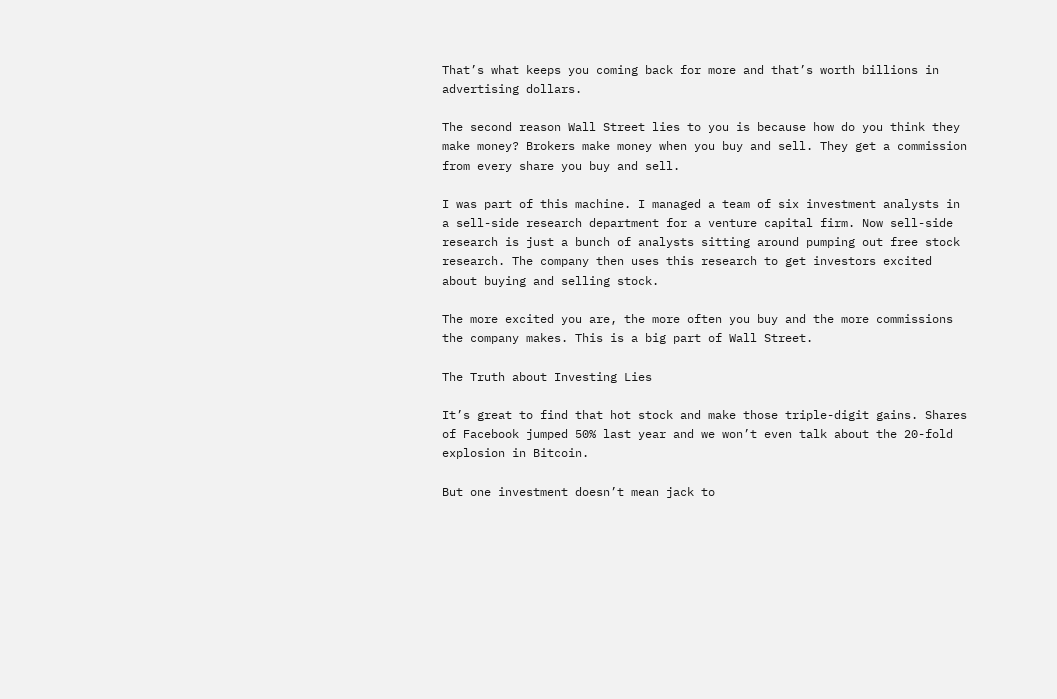That’s what keeps you coming back for more and that’s worth billions in advertising dollars.

The second reason Wall Street lies to you is because how do you think they make money? Brokers make money when you buy and sell. They get a commission from every share you buy and sell.

I was part of this machine. I managed a team of six investment analysts in a sell-side research department for a venture capital firm. Now sell-side research is just a bunch of analysts sitting around pumping out free stock research. The company then uses this research to get investors excited about buying and selling stock.

The more excited you are, the more often you buy and the more commissions the company makes. This is a big part of Wall Street.

The Truth about Investing Lies

It’s great to find that hot stock and make those triple-digit gains. Shares of Facebook jumped 50% last year and we won’t even talk about the 20-fold explosion in Bitcoin.

But one investment doesn’t mean jack to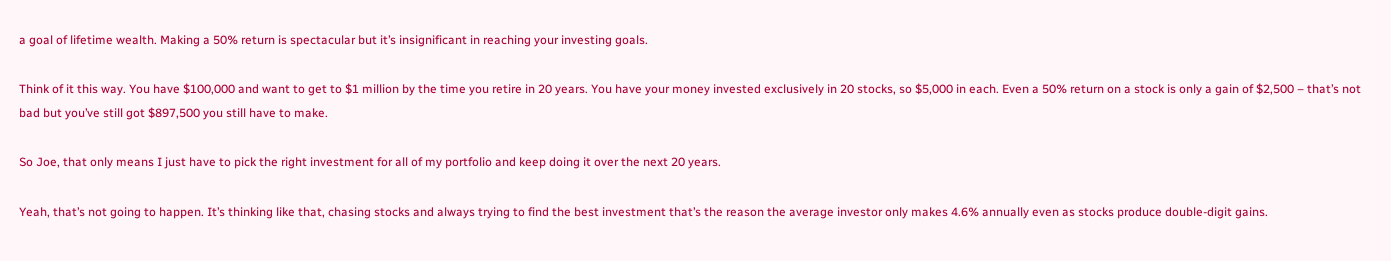a goal of lifetime wealth. Making a 50% return is spectacular but it’s insignificant in reaching your investing goals.

Think of it this way. You have $100,000 and want to get to $1 million by the time you retire in 20 years. You have your money invested exclusively in 20 stocks, so $5,000 in each. Even a 50% return on a stock is only a gain of $2,500 – that’s not bad but you’ve still got $897,500 you still have to make.

So Joe, that only means I just have to pick the right investment for all of my portfolio and keep doing it over the next 20 years.

Yeah, that’s not going to happen. It’s thinking like that, chasing stocks and always trying to find the best investment that’s the reason the average investor only makes 4.6% annually even as stocks produce double-digit gains.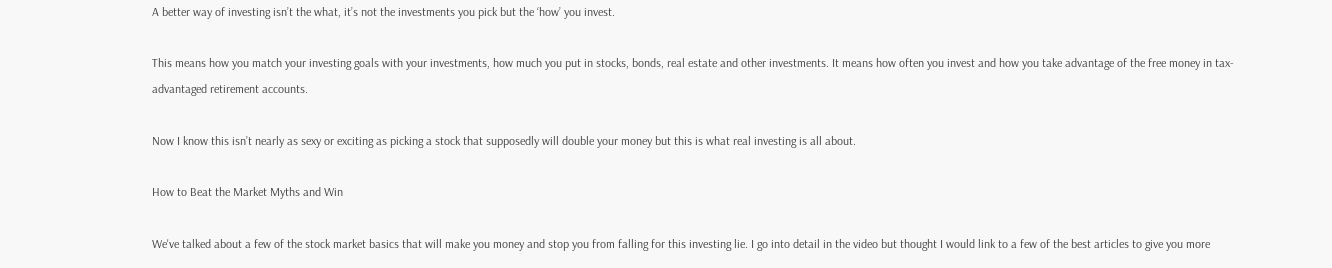A better way of investing isn’t the what, it’s not the investments you pick but the ‘how’ you invest.

This means how you match your investing goals with your investments, how much you put in stocks, bonds, real estate and other investments. It means how often you invest and how you take advantage of the free money in tax-advantaged retirement accounts.

Now I know this isn’t nearly as sexy or exciting as picking a stock that supposedly will double your money but this is what real investing is all about.

How to Beat the Market Myths and Win

We've talked about a few of the stock market basics that will make you money and stop you from falling for this investing lie. I go into detail in the video but thought I would link to a few of the best articles to give you more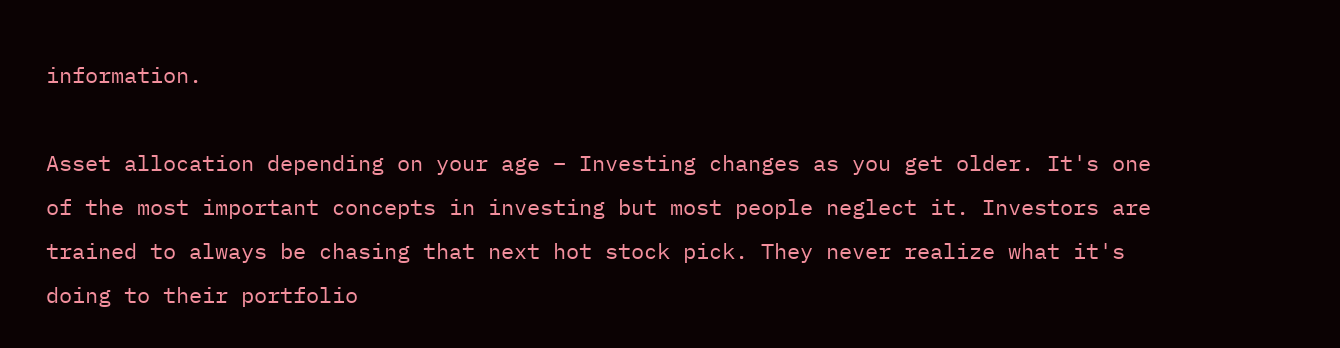information.

Asset allocation depending on your age – Investing changes as you get older. It's one of the most important concepts in investing but most people neglect it. Investors are trained to always be chasing that next hot stock pick. They never realize what it's doing to their portfolio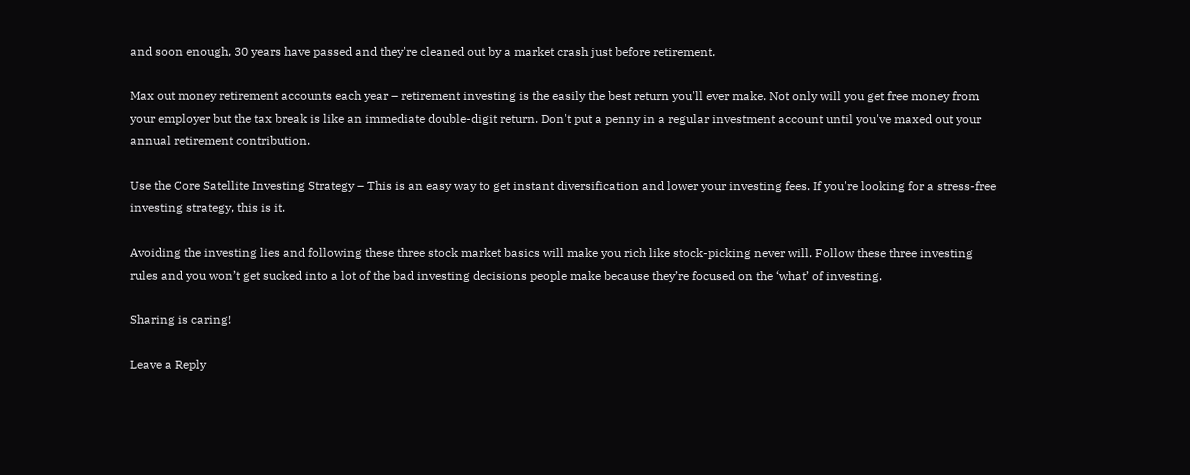and soon enough, 30 years have passed and they're cleaned out by a market crash just before retirement.

Max out money retirement accounts each year – retirement investing is the easily the best return you'll ever make. Not only will you get free money from your employer but the tax break is like an immediate double-digit return. Don't put a penny in a regular investment account until you've maxed out your annual retirement contribution.

Use the Core Satellite Investing Strategy – This is an easy way to get instant diversification and lower your investing fees. If you're looking for a stress-free investing strategy, this is it.

Avoiding the investing lies and following these three stock market basics will make you rich like stock-picking never will. Follow these three investing rules and you won’t get sucked into a lot of the bad investing decisions people make because they’re focused on the ‘what’ of investing.

Sharing is caring!

Leave a Reply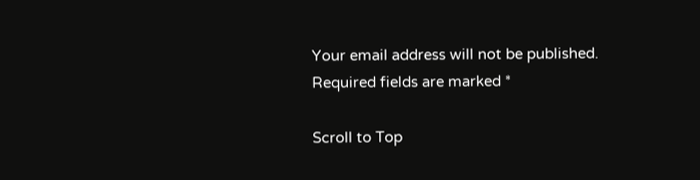Your email address will not be published. Required fields are marked *

Scroll to Top